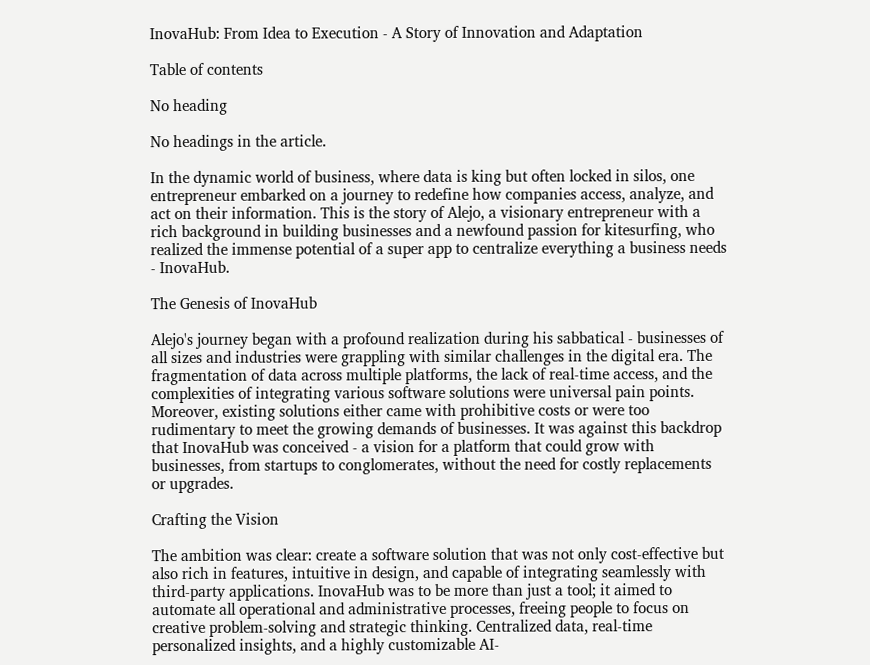InovaHub: From Idea to Execution - A Story of Innovation and Adaptation

Table of contents

No heading

No headings in the article.

In the dynamic world of business, where data is king but often locked in silos, one entrepreneur embarked on a journey to redefine how companies access, analyze, and act on their information. This is the story of Alejo, a visionary entrepreneur with a rich background in building businesses and a newfound passion for kitesurfing, who realized the immense potential of a super app to centralize everything a business needs - InovaHub.

The Genesis of InovaHub

Alejo's journey began with a profound realization during his sabbatical - businesses of all sizes and industries were grappling with similar challenges in the digital era. The fragmentation of data across multiple platforms, the lack of real-time access, and the complexities of integrating various software solutions were universal pain points. Moreover, existing solutions either came with prohibitive costs or were too rudimentary to meet the growing demands of businesses. It was against this backdrop that InovaHub was conceived - a vision for a platform that could grow with businesses, from startups to conglomerates, without the need for costly replacements or upgrades.

Crafting the Vision

The ambition was clear: create a software solution that was not only cost-effective but also rich in features, intuitive in design, and capable of integrating seamlessly with third-party applications. InovaHub was to be more than just a tool; it aimed to automate all operational and administrative processes, freeing people to focus on creative problem-solving and strategic thinking. Centralized data, real-time personalized insights, and a highly customizable AI-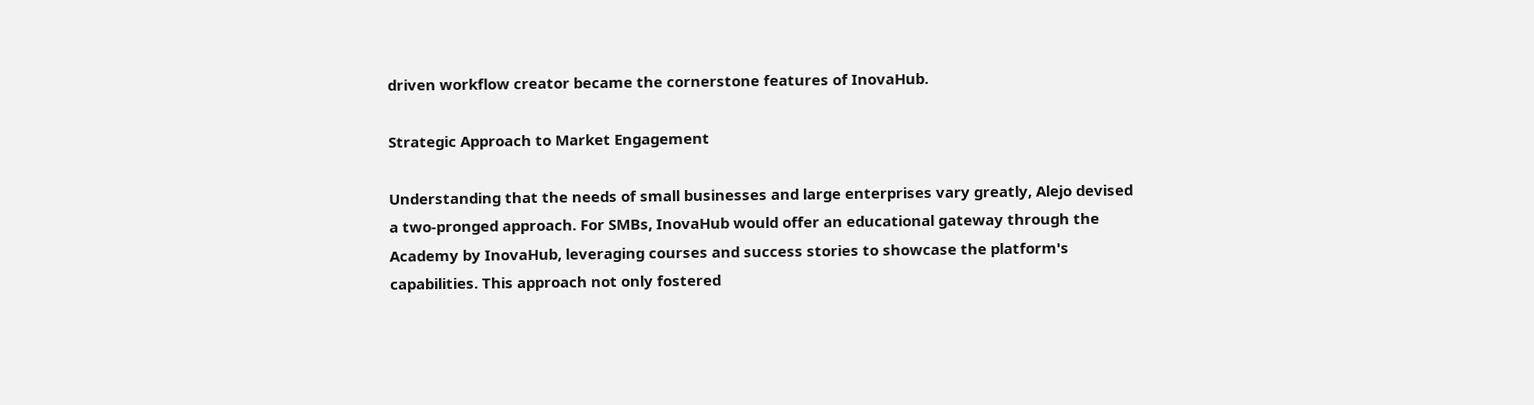driven workflow creator became the cornerstone features of InovaHub.

Strategic Approach to Market Engagement

Understanding that the needs of small businesses and large enterprises vary greatly, Alejo devised a two-pronged approach. For SMBs, InovaHub would offer an educational gateway through the Academy by InovaHub, leveraging courses and success stories to showcase the platform's capabilities. This approach not only fostered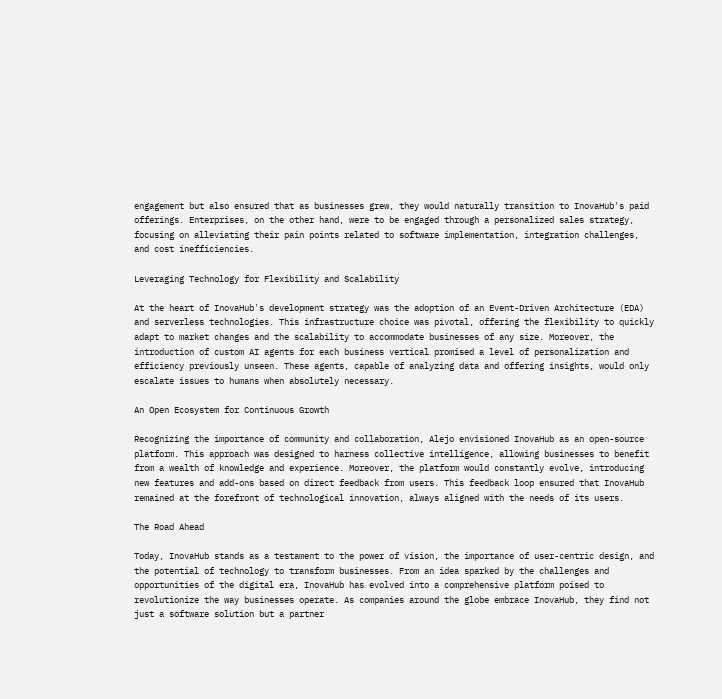engagement but also ensured that as businesses grew, they would naturally transition to InovaHub's paid offerings. Enterprises, on the other hand, were to be engaged through a personalized sales strategy, focusing on alleviating their pain points related to software implementation, integration challenges, and cost inefficiencies.

Leveraging Technology for Flexibility and Scalability

At the heart of InovaHub's development strategy was the adoption of an Event-Driven Architecture (EDA) and serverless technologies. This infrastructure choice was pivotal, offering the flexibility to quickly adapt to market changes and the scalability to accommodate businesses of any size. Moreover, the introduction of custom AI agents for each business vertical promised a level of personalization and efficiency previously unseen. These agents, capable of analyzing data and offering insights, would only escalate issues to humans when absolutely necessary.

An Open Ecosystem for Continuous Growth

Recognizing the importance of community and collaboration, Alejo envisioned InovaHub as an open-source platform. This approach was designed to harness collective intelligence, allowing businesses to benefit from a wealth of knowledge and experience. Moreover, the platform would constantly evolve, introducing new features and add-ons based on direct feedback from users. This feedback loop ensured that InovaHub remained at the forefront of technological innovation, always aligned with the needs of its users.

The Road Ahead

Today, InovaHub stands as a testament to the power of vision, the importance of user-centric design, and the potential of technology to transform businesses. From an idea sparked by the challenges and opportunities of the digital era, InovaHub has evolved into a comprehensive platform poised to revolutionize the way businesses operate. As companies around the globe embrace InovaHub, they find not just a software solution but a partner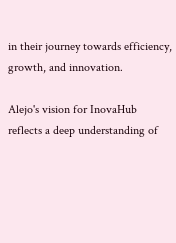in their journey towards efficiency, growth, and innovation.

Alejo's vision for InovaHub reflects a deep understanding of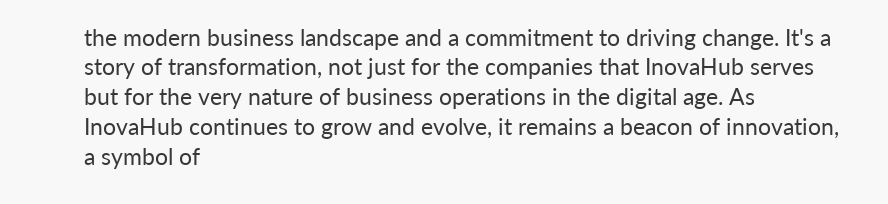the modern business landscape and a commitment to driving change. It's a story of transformation, not just for the companies that InovaHub serves but for the very nature of business operations in the digital age. As InovaHub continues to grow and evolve, it remains a beacon of innovation, a symbol of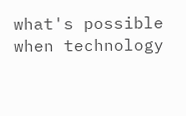what's possible when technology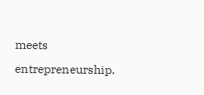meets entrepreneurship.